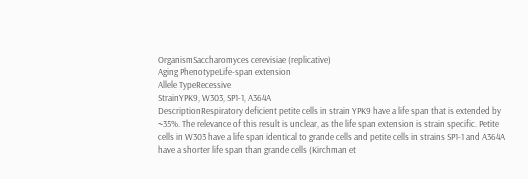OrganismSaccharomyces cerevisiae (replicative)
Aging PhenotypeLife-span extension
Allele TypeRecessive
StrainYPK9, W303, SP1-1, A364A
DescriptionRespiratory deficient petite cells in strain YPK9 have a life span that is extended by ~35%. The relevance of this result is unclear, as the life span extension is strain specific. Petite cells in W303 have a life span identical to grande cells and petite cells in strains SP1-1 and A364A have a shorter life span than grande cells (Kirchman et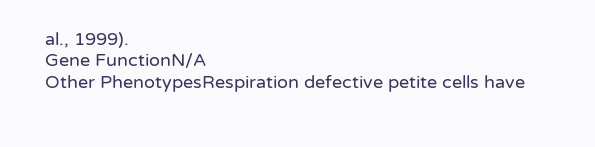al., 1999).
Gene FunctionN/A
Other PhenotypesRespiration defective petite cells have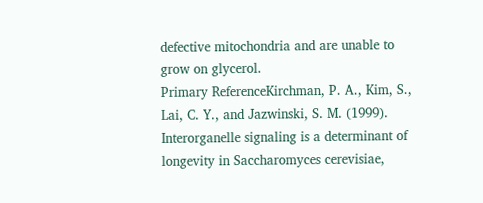defective mitochondria and are unable to grow on glycerol.
Primary ReferenceKirchman, P. A., Kim, S., Lai, C. Y., and Jazwinski, S. M. (1999). Interorganelle signaling is a determinant of longevity in Saccharomyces cerevisiae,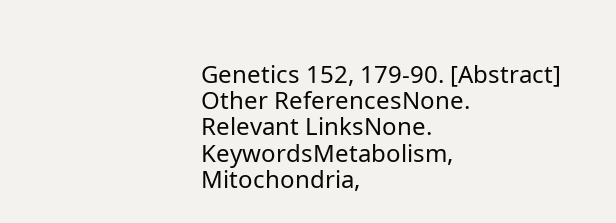Genetics 152, 179-90. [Abstract]
Other ReferencesNone.
Relevant LinksNone.
KeywordsMetabolism, Mitochondria,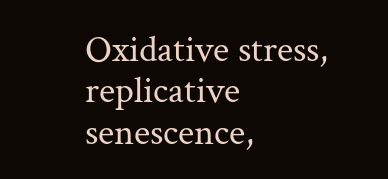Oxidative stress, replicative senescence,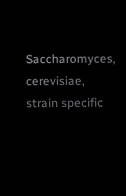Saccharomyces, cerevisiae, strain specific